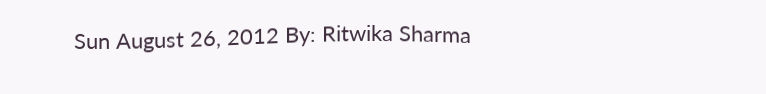Sun August 26, 2012 By: Ritwika Sharma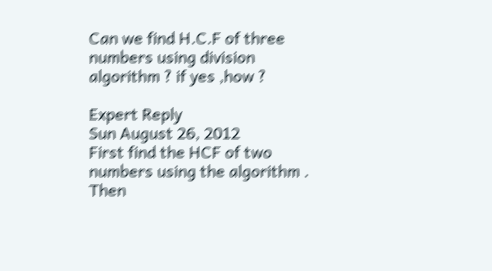Can we find H.C.F of three numbers using division algorithm ? if yes ,how ?

Expert Reply
Sun August 26, 2012
First find the HCF of two numbers using the algorithm . Then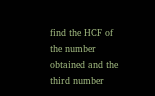find the HCF of the number obtained and the third number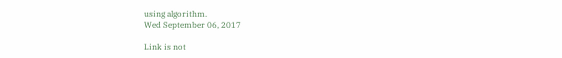using algorithm.
Wed September 06, 2017

Link is not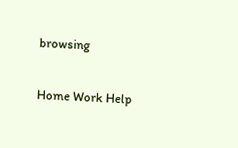browsing

Home Work Help